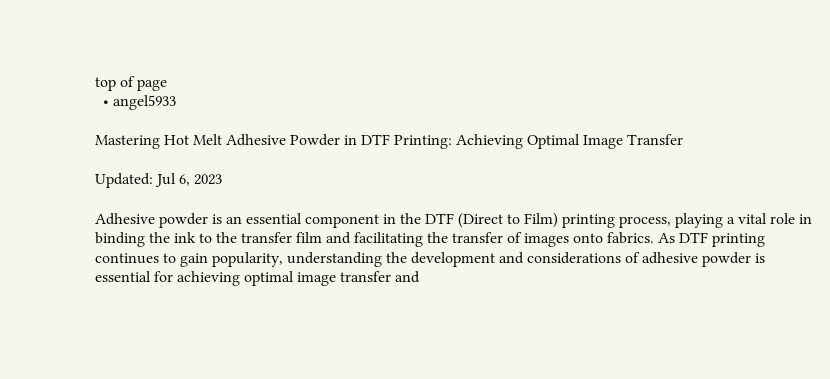top of page
  • angel5933

Mastering Hot Melt Adhesive Powder in DTF Printing: Achieving Optimal Image Transfer

Updated: Jul 6, 2023

Adhesive powder is an essential component in the DTF (Direct to Film) printing process, playing a vital role in binding the ink to the transfer film and facilitating the transfer of images onto fabrics. As DTF printing continues to gain popularity, understanding the development and considerations of adhesive powder is essential for achieving optimal image transfer and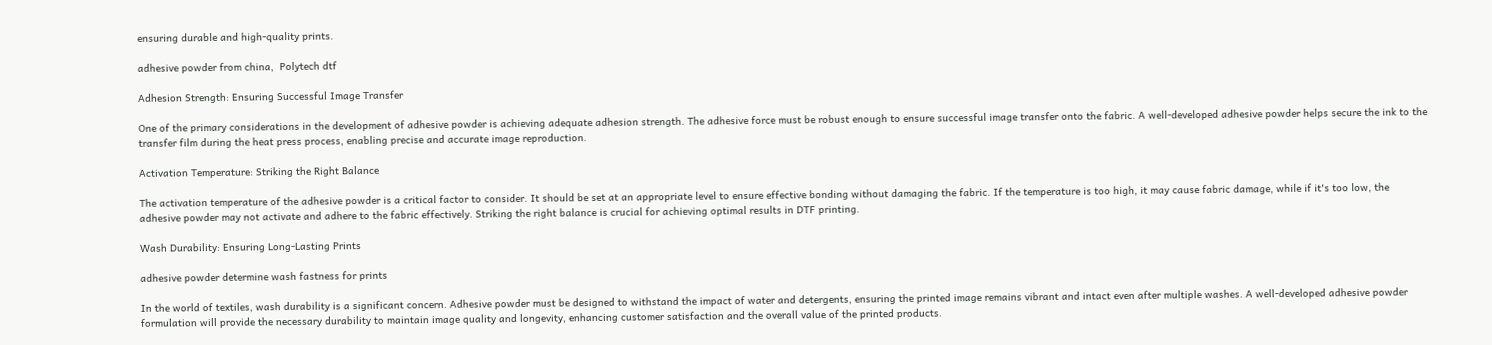ensuring durable and high-quality prints.

adhesive powder from china,  Polytech dtf

Adhesion Strength: Ensuring Successful Image Transfer

One of the primary considerations in the development of adhesive powder is achieving adequate adhesion strength. The adhesive force must be robust enough to ensure successful image transfer onto the fabric. A well-developed adhesive powder helps secure the ink to the transfer film during the heat press process, enabling precise and accurate image reproduction.

Activation Temperature: Striking the Right Balance

The activation temperature of the adhesive powder is a critical factor to consider. It should be set at an appropriate level to ensure effective bonding without damaging the fabric. If the temperature is too high, it may cause fabric damage, while if it's too low, the adhesive powder may not activate and adhere to the fabric effectively. Striking the right balance is crucial for achieving optimal results in DTF printing.

Wash Durability: Ensuring Long-Lasting Prints

adhesive powder determine wash fastness for prints

In the world of textiles, wash durability is a significant concern. Adhesive powder must be designed to withstand the impact of water and detergents, ensuring the printed image remains vibrant and intact even after multiple washes. A well-developed adhesive powder formulation will provide the necessary durability to maintain image quality and longevity, enhancing customer satisfaction and the overall value of the printed products.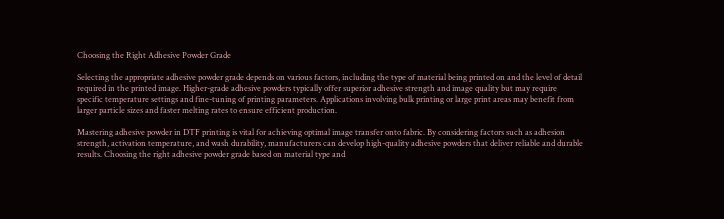Choosing the Right Adhesive Powder Grade

Selecting the appropriate adhesive powder grade depends on various factors, including the type of material being printed on and the level of detail required in the printed image. Higher-grade adhesive powders typically offer superior adhesive strength and image quality but may require specific temperature settings and fine-tuning of printing parameters. Applications involving bulk printing or large print areas may benefit from larger particle sizes and faster melting rates to ensure efficient production.

Mastering adhesive powder in DTF printing is vital for achieving optimal image transfer onto fabric. By considering factors such as adhesion strength, activation temperature, and wash durability, manufacturers can develop high-quality adhesive powders that deliver reliable and durable results. Choosing the right adhesive powder grade based on material type and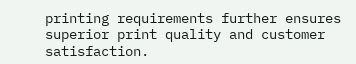printing requirements further ensures superior print quality and customer satisfaction.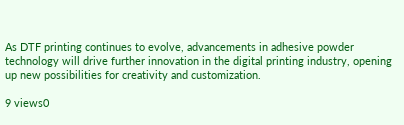As DTF printing continues to evolve, advancements in adhesive powder technology will drive further innovation in the digital printing industry, opening up new possibilities for creativity and customization.

9 views0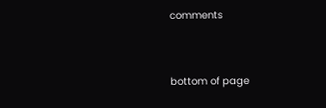comments


bottom of page